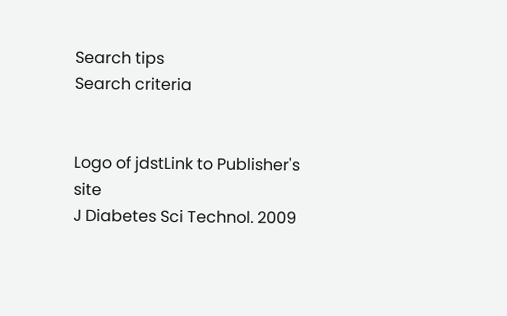Search tips
Search criteria


Logo of jdstLink to Publisher's site
J Diabetes Sci Technol. 2009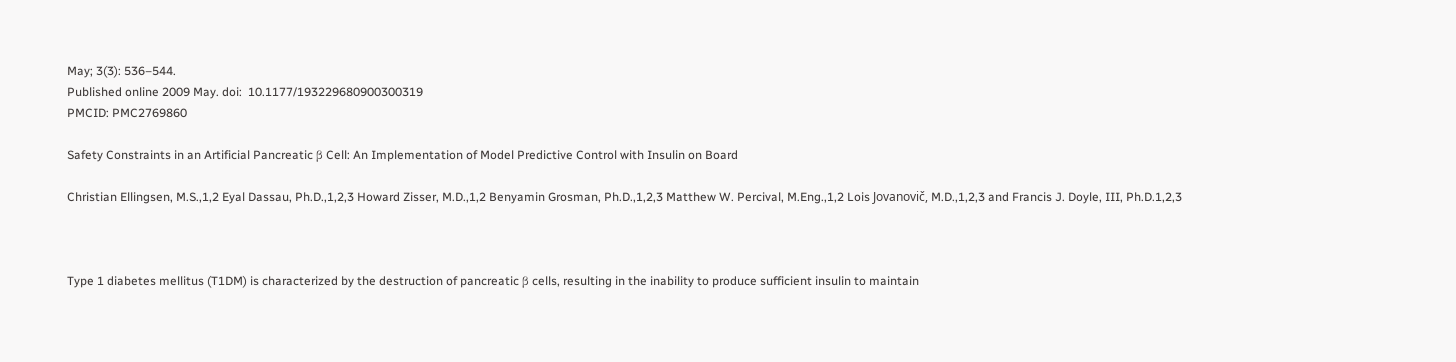May; 3(3): 536–544.
Published online 2009 May. doi:  10.1177/193229680900300319
PMCID: PMC2769860

Safety Constraints in an Artificial Pancreatic β Cell: An Implementation of Model Predictive Control with Insulin on Board

Christian Ellingsen, M.S.,1,2 Eyal Dassau, Ph.D.,1,2,3 Howard Zisser, M.D.,1,2 Benyamin Grosman, Ph.D.,1,2,3 Matthew W. Percival, M.Eng.,1,2 Lois Jovanovič, M.D.,1,2,3 and Francis J. Doyle, III, Ph.D.1,2,3



Type 1 diabetes mellitus (T1DM) is characterized by the destruction of pancreatic β cells, resulting in the inability to produce sufficient insulin to maintain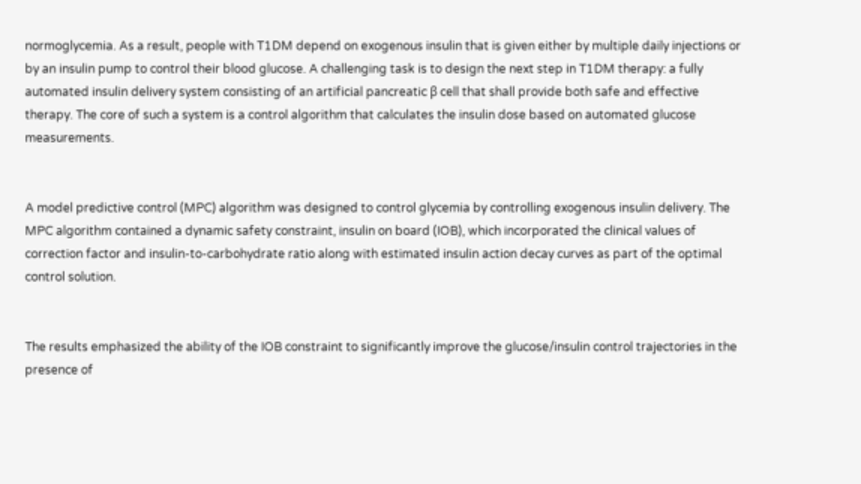normoglycemia. As a result, people with T1DM depend on exogenous insulin that is given either by multiple daily injections or by an insulin pump to control their blood glucose. A challenging task is to design the next step in T1DM therapy: a fully automated insulin delivery system consisting of an artificial pancreatic β cell that shall provide both safe and effective therapy. The core of such a system is a control algorithm that calculates the insulin dose based on automated glucose measurements.


A model predictive control (MPC) algorithm was designed to control glycemia by controlling exogenous insulin delivery. The MPC algorithm contained a dynamic safety constraint, insulin on board (IOB), which incorporated the clinical values of correction factor and insulin-to-carbohydrate ratio along with estimated insulin action decay curves as part of the optimal control solution.


The results emphasized the ability of the IOB constraint to significantly improve the glucose/insulin control trajectories in the presence of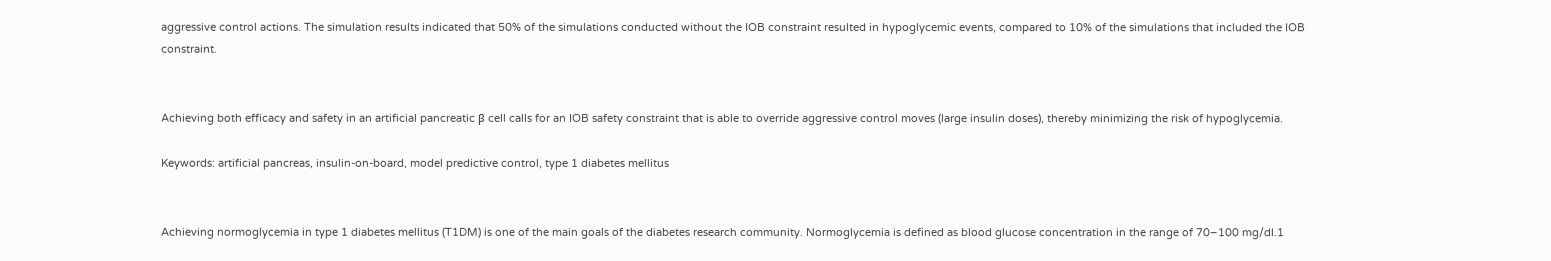aggressive control actions. The simulation results indicated that 50% of the simulations conducted without the IOB constraint resulted in hypoglycemic events, compared to 10% of the simulations that included the IOB constraint.


Achieving both efficacy and safety in an artificial pancreatic β cell calls for an IOB safety constraint that is able to override aggressive control moves (large insulin doses), thereby minimizing the risk of hypoglycemia.

Keywords: artificial pancreas, insulin-on-board, model predictive control, type 1 diabetes mellitus


Achieving normoglycemia in type 1 diabetes mellitus (T1DM) is one of the main goals of the diabetes research community. Normoglycemia is defined as blood glucose concentration in the range of 70–100 mg/dl.1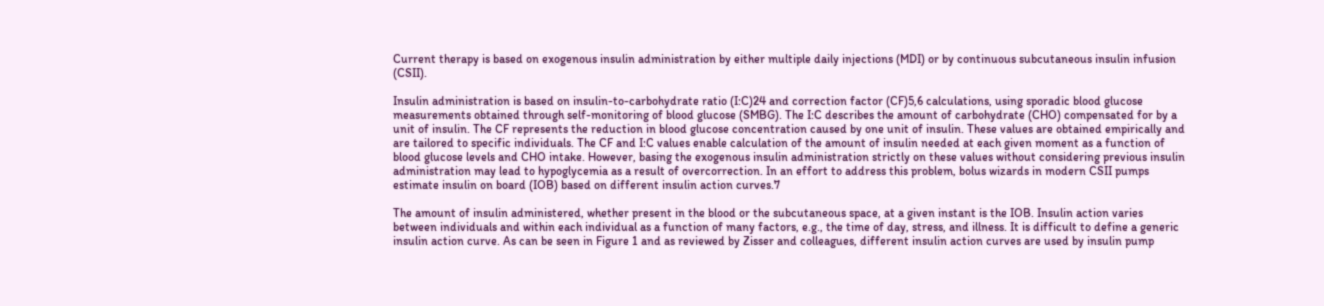Current therapy is based on exogenous insulin administration by either multiple daily injections (MDI) or by continuous subcutaneous insulin infusion (CSII).

Insulin administration is based on insulin-to-carbohydrate ratio (I:C)24 and correction factor (CF)5,6 calculations, using sporadic blood glucose measurements obtained through self-monitoring of blood glucose (SMBG). The I:C describes the amount of carbohydrate (CHO) compensated for by a unit of insulin. The CF represents the reduction in blood glucose concentration caused by one unit of insulin. These values are obtained empirically and are tailored to specific individuals. The CF and I:C values enable calculation of the amount of insulin needed at each given moment as a function of blood glucose levels and CHO intake. However, basing the exogenous insulin administration strictly on these values without considering previous insulin administration may lead to hypoglycemia as a result of overcorrection. In an effort to address this problem, bolus wizards in modern CSII pumps estimate insulin on board (IOB) based on different insulin action curves.7

The amount of insulin administered, whether present in the blood or the subcutaneous space, at a given instant is the IOB. Insulin action varies between individuals and within each individual as a function of many factors, e.g., the time of day, stress, and illness. It is difficult to define a generic insulin action curve. As can be seen in Figure 1 and as reviewed by Zisser and colleagues, different insulin action curves are used by insulin pump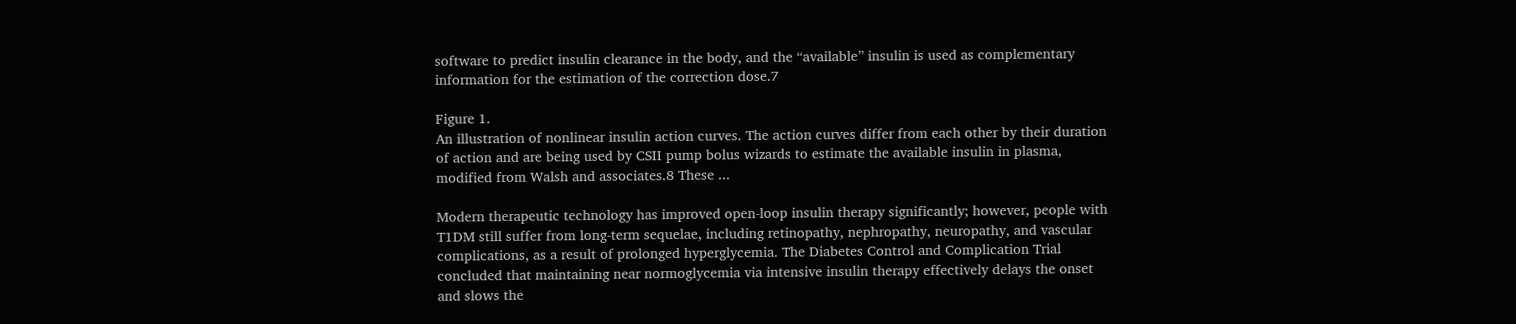software to predict insulin clearance in the body, and the “available” insulin is used as complementary information for the estimation of the correction dose.7

Figure 1.
An illustration of nonlinear insulin action curves. The action curves differ from each other by their duration of action and are being used by CSII pump bolus wizards to estimate the available insulin in plasma, modified from Walsh and associates.8 These ...

Modern therapeutic technology has improved open-loop insulin therapy significantly; however, people with T1DM still suffer from long-term sequelae, including retinopathy, nephropathy, neuropathy, and vascular complications, as a result of prolonged hyperglycemia. The Diabetes Control and Complication Trial concluded that maintaining near normoglycemia via intensive insulin therapy effectively delays the onset and slows the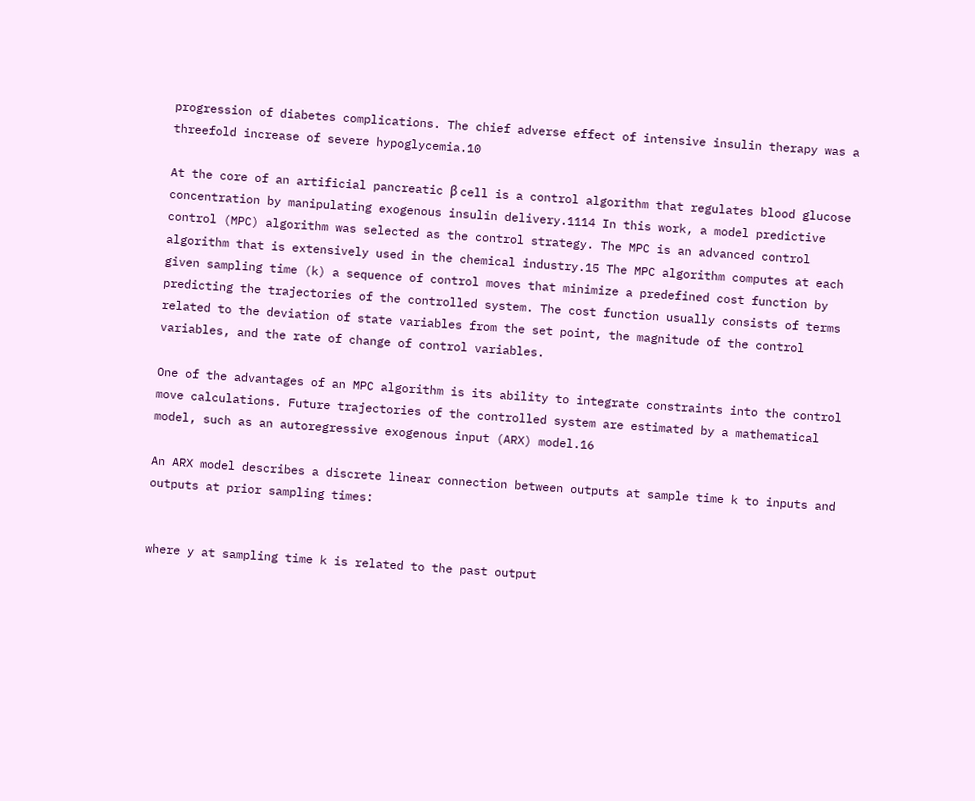progression of diabetes complications. The chief adverse effect of intensive insulin therapy was a threefold increase of severe hypoglycemia.10

At the core of an artificial pancreatic β cell is a control algorithm that regulates blood glucose concentration by manipulating exogenous insulin delivery.1114 In this work, a model predictive control (MPC) algorithm was selected as the control strategy. The MPC is an advanced control algorithm that is extensively used in the chemical industry.15 The MPC algorithm computes at each given sampling time (k) a sequence of control moves that minimize a predefined cost function by predicting the trajectories of the controlled system. The cost function usually consists of terms related to the deviation of state variables from the set point, the magnitude of the control variables, and the rate of change of control variables.

One of the advantages of an MPC algorithm is its ability to integrate constraints into the control move calculations. Future trajectories of the controlled system are estimated by a mathematical model, such as an autoregressive exogenous input (ARX) model.16

An ARX model describes a discrete linear connection between outputs at sample time k to inputs and outputs at prior sampling times:


where y at sampling time k is related to the past output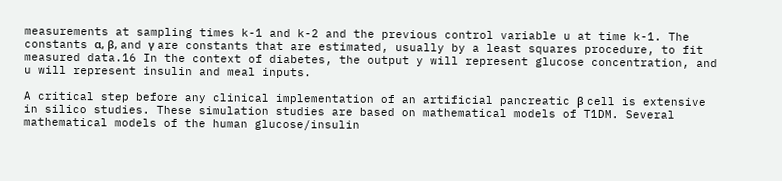measurements at sampling times k-1 and k-2 and the previous control variable u at time k-1. The constants α, β, and γ are constants that are estimated, usually by a least squares procedure, to fit measured data.16 In the context of diabetes, the output y will represent glucose concentration, and u will represent insulin and meal inputs.

A critical step before any clinical implementation of an artificial pancreatic β cell is extensive in silico studies. These simulation studies are based on mathematical models of T1DM. Several mathematical models of the human glucose/insulin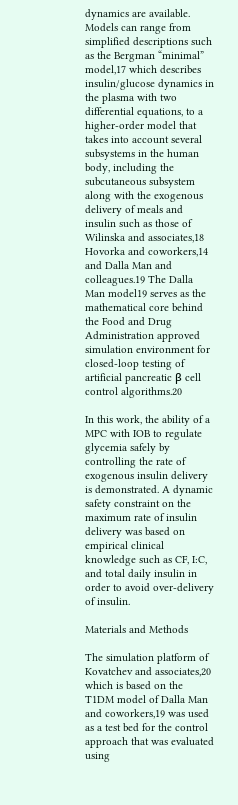dynamics are available. Models can range from simplified descriptions such as the Bergman “minimal” model,17 which describes insulin/glucose dynamics in the plasma with two differential equations, to a higher-order model that takes into account several subsystems in the human body, including the subcutaneous subsystem along with the exogenous delivery of meals and insulin such as those of Wilinska and associates,18 Hovorka and coworkers,14 and Dalla Man and colleagues.19 The Dalla Man model19 serves as the mathematical core behind the Food and Drug Administration approved simulation environment for closed-loop testing of artificial pancreatic β cell control algorithms.20

In this work, the ability of a MPC with IOB to regulate glycemia safely by controlling the rate of exogenous insulin delivery is demonstrated. A dynamic safety constraint on the maximum rate of insulin delivery was based on empirical clinical knowledge such as CF, I:C, and total daily insulin in order to avoid over-delivery of insulin.

Materials and Methods

The simulation platform of Kovatchev and associates,20 which is based on the T1DM model of Dalla Man and coworkers,19 was used as a test bed for the control approach that was evaluated using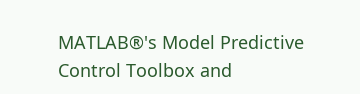MATLAB®'s Model Predictive Control Toolbox and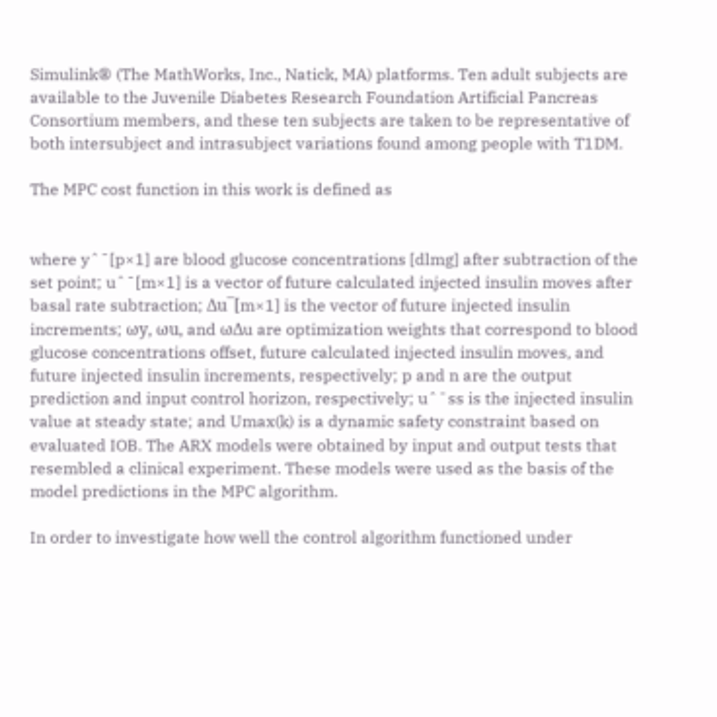Simulink® (The MathWorks, Inc., Natick, MA) platforms. Ten adult subjects are available to the Juvenile Diabetes Research Foundation Artificial Pancreas Consortium members, and these ten subjects are taken to be representative of both intersubject and intrasubject variations found among people with T1DM.

The MPC cost function in this work is defined as


where yˆ¯[p×1] are blood glucose concentrations [dlmg] after subtraction of the set point; uˆ¯[m×1] is a vector of future calculated injected insulin moves after basal rate subtraction; Δu¯[m×1] is the vector of future injected insulin increments; ωy, ωu, and ωΔu are optimization weights that correspond to blood glucose concentrations offset, future calculated injected insulin moves, and future injected insulin increments, respectively; p and n are the output prediction and input control horizon, respectively; uˆ¯ss is the injected insulin value at steady state; and Umax(k) is a dynamic safety constraint based on evaluated IOB. The ARX models were obtained by input and output tests that resembled a clinical experiment. These models were used as the basis of the model predictions in the MPC algorithm.

In order to investigate how well the control algorithm functioned under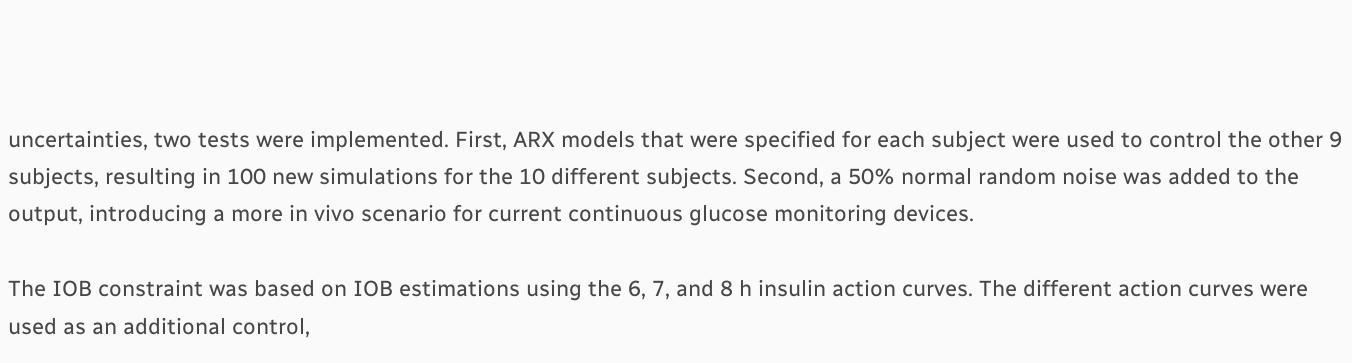uncertainties, two tests were implemented. First, ARX models that were specified for each subject were used to control the other 9 subjects, resulting in 100 new simulations for the 10 different subjects. Second, a 50% normal random noise was added to the output, introducing a more in vivo scenario for current continuous glucose monitoring devices.

The IOB constraint was based on IOB estimations using the 6, 7, and 8 h insulin action curves. The different action curves were used as an additional control,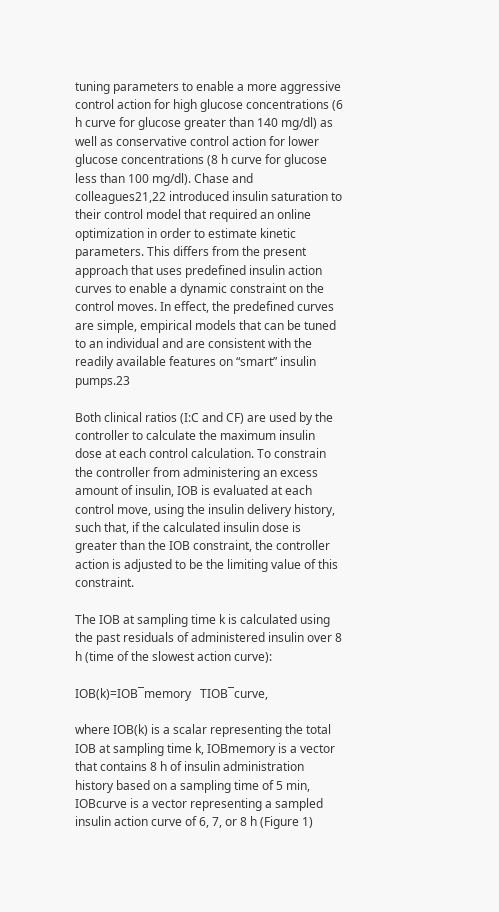tuning parameters to enable a more aggressive control action for high glucose concentrations (6 h curve for glucose greater than 140 mg/dl) as well as conservative control action for lower glucose concentrations (8 h curve for glucose less than 100 mg/dl). Chase and colleagues21,22 introduced insulin saturation to their control model that required an online optimization in order to estimate kinetic parameters. This differs from the present approach that uses predefined insulin action curves to enable a dynamic constraint on the control moves. In effect, the predefined curves are simple, empirical models that can be tuned to an individual and are consistent with the readily available features on “smart” insulin pumps.23

Both clinical ratios (I:C and CF) are used by the controller to calculate the maximum insulin dose at each control calculation. To constrain the controller from administering an excess amount of insulin, IOB is evaluated at each control move, using the insulin delivery history, such that, if the calculated insulin dose is greater than the IOB constraint, the controller action is adjusted to be the limiting value of this constraint.

The IOB at sampling time k is calculated using the past residuals of administered insulin over 8 h (time of the slowest action curve):

IOB(k)=IOB¯memory   TIOB¯curve,

where IOB(k) is a scalar representing the total IOB at sampling time k, IOBmemory is a vector that contains 8 h of insulin administration history based on a sampling time of 5 min, IOBcurve is a vector representing a sampled insulin action curve of 6, 7, or 8 h (Figure 1)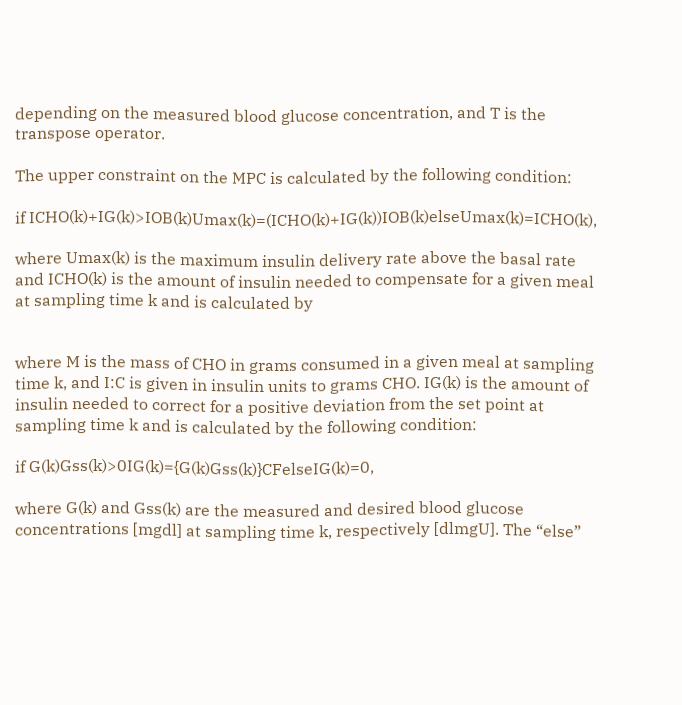depending on the measured blood glucose concentration, and T is the transpose operator.

The upper constraint on the MPC is calculated by the following condition:

if ICHO(k)+IG(k)>IOB(k)Umax(k)=(ICHO(k)+IG(k))IOB(k)elseUmax(k)=ICHO(k),

where Umax(k) is the maximum insulin delivery rate above the basal rate and ICHO(k) is the amount of insulin needed to compensate for a given meal at sampling time k and is calculated by


where M is the mass of CHO in grams consumed in a given meal at sampling time k, and I:C is given in insulin units to grams CHO. IG(k) is the amount of insulin needed to correct for a positive deviation from the set point at sampling time k and is calculated by the following condition:

if G(k)Gss(k)>0IG(k)={G(k)Gss(k)}CFelseIG(k)=0,

where G(k) and Gss(k) are the measured and desired blood glucose concentrations [mgdl] at sampling time k, respectively [dlmgU]. The “else”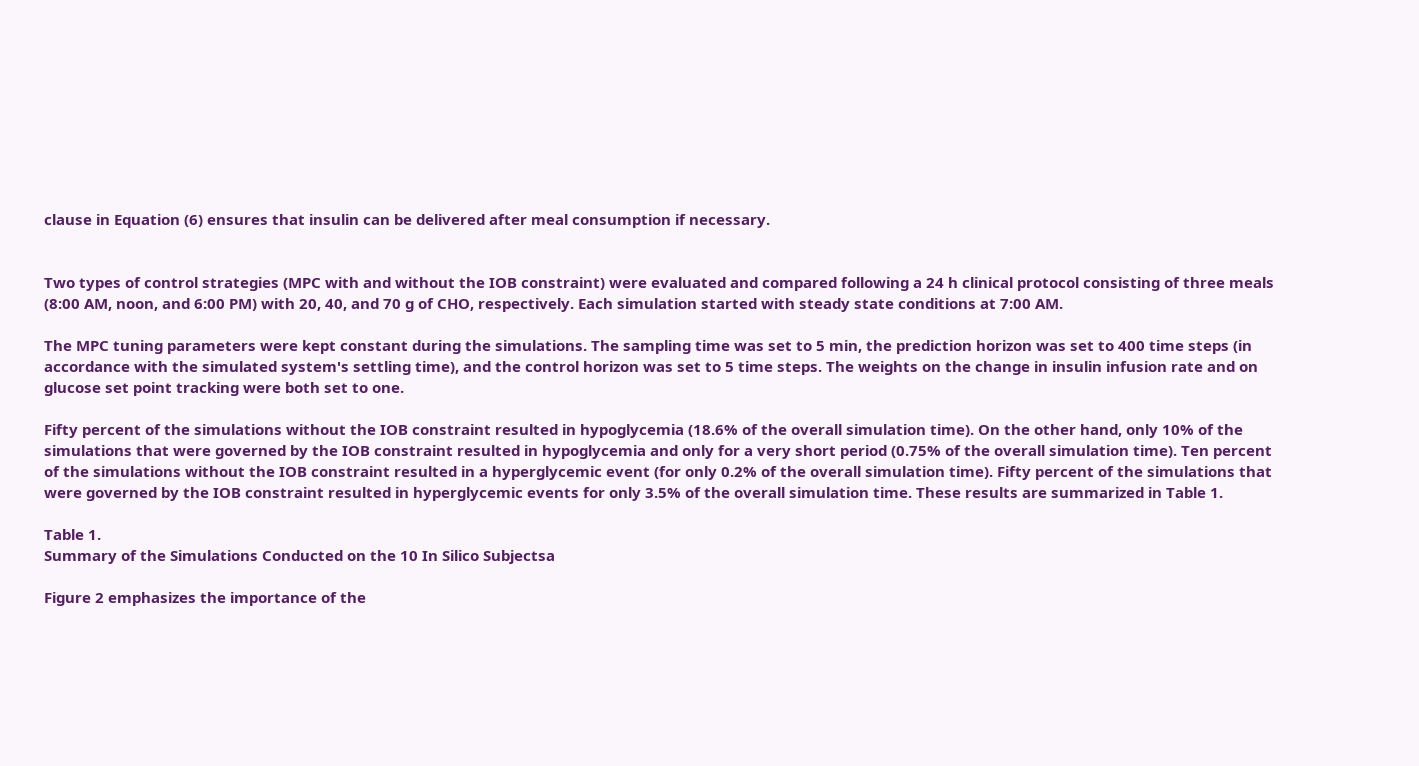clause in Equation (6) ensures that insulin can be delivered after meal consumption if necessary.


Two types of control strategies (MPC with and without the IOB constraint) were evaluated and compared following a 24 h clinical protocol consisting of three meals (8:00 AM, noon, and 6:00 PM) with 20, 40, and 70 g of CHO, respectively. Each simulation started with steady state conditions at 7:00 AM.

The MPC tuning parameters were kept constant during the simulations. The sampling time was set to 5 min, the prediction horizon was set to 400 time steps (in accordance with the simulated system's settling time), and the control horizon was set to 5 time steps. The weights on the change in insulin infusion rate and on glucose set point tracking were both set to one.

Fifty percent of the simulations without the IOB constraint resulted in hypoglycemia (18.6% of the overall simulation time). On the other hand, only 10% of the simulations that were governed by the IOB constraint resulted in hypoglycemia and only for a very short period (0.75% of the overall simulation time). Ten percent of the simulations without the IOB constraint resulted in a hyperglycemic event (for only 0.2% of the overall simulation time). Fifty percent of the simulations that were governed by the IOB constraint resulted in hyperglycemic events for only 3.5% of the overall simulation time. These results are summarized in Table 1.

Table 1.
Summary of the Simulations Conducted on the 10 In Silico Subjectsa

Figure 2 emphasizes the importance of the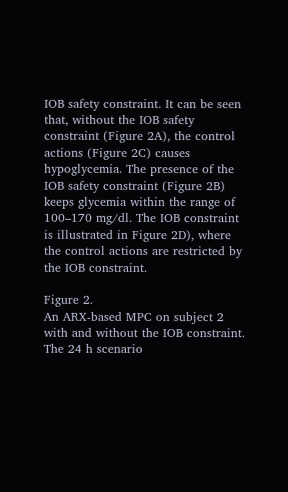IOB safety constraint. It can be seen that, without the IOB safety constraint (Figure 2A), the control actions (Figure 2C) causes hypoglycemia. The presence of the IOB safety constraint (Figure 2B) keeps glycemia within the range of 100–170 mg/dl. The IOB constraint is illustrated in Figure 2D), where the control actions are restricted by the IOB constraint.

Figure 2.
An ARX-based MPC on subject 2 with and without the IOB constraint. The 24 h scenario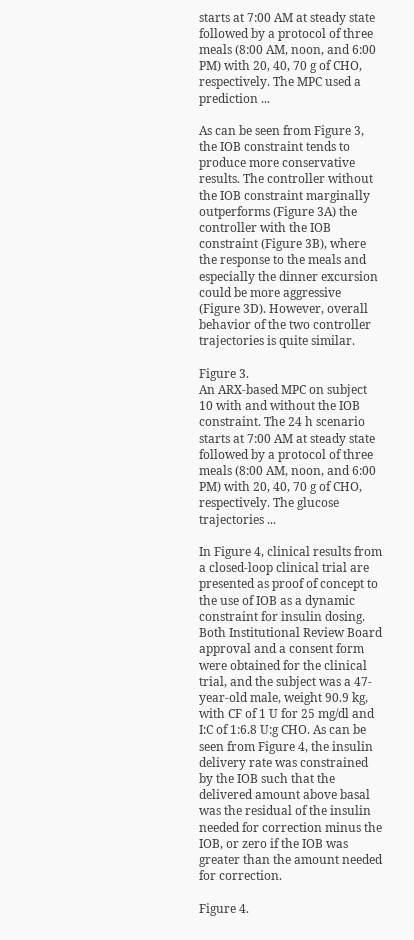starts at 7:00 AM at steady state followed by a protocol of three meals (8:00 AM, noon, and 6:00 PM) with 20, 40, 70 g of CHO, respectively. The MPC used a prediction ...

As can be seen from Figure 3, the IOB constraint tends to produce more conservative results. The controller without the IOB constraint marginally outperforms (Figure 3A) the controller with the IOB constraint (Figure 3B), where the response to the meals and especially the dinner excursion could be more aggressive (Figure 3D). However, overall behavior of the two controller trajectories is quite similar.

Figure 3.
An ARX-based MPC on subject 10 with and without the IOB constraint. The 24 h scenario starts at 7:00 AM at steady state followed by a protocol of three meals (8:00 AM, noon, and 6:00 PM) with 20, 40, 70 g of CHO, respectively. The glucose trajectories ...

In Figure 4, clinical results from a closed-loop clinical trial are presented as proof of concept to the use of IOB as a dynamic constraint for insulin dosing. Both Institutional Review Board approval and a consent form were obtained for the clinical trial, and the subject was a 47-year-old male, weight 90.9 kg, with CF of 1 U for 25 mg/dl and I:C of 1:6.8 U:g CHO. As can be seen from Figure 4, the insulin delivery rate was constrained by the IOB such that the delivered amount above basal was the residual of the insulin needed for correction minus the IOB, or zero if the IOB was greater than the amount needed for correction.

Figure 4.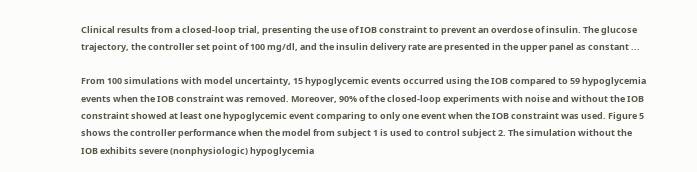Clinical results from a closed-loop trial, presenting the use of IOB constraint to prevent an overdose of insulin. The glucose trajectory, the controller set point of 100 mg/dl, and the insulin delivery rate are presented in the upper panel as constant ...

From 100 simulations with model uncertainty, 15 hypoglycemic events occurred using the IOB compared to 59 hypoglycemia events when the IOB constraint was removed. Moreover, 90% of the closed-loop experiments with noise and without the IOB constraint showed at least one hypoglycemic event comparing to only one event when the IOB constraint was used. Figure 5 shows the controller performance when the model from subject 1 is used to control subject 2. The simulation without the IOB exhibits severe (nonphysiologic) hypoglycemia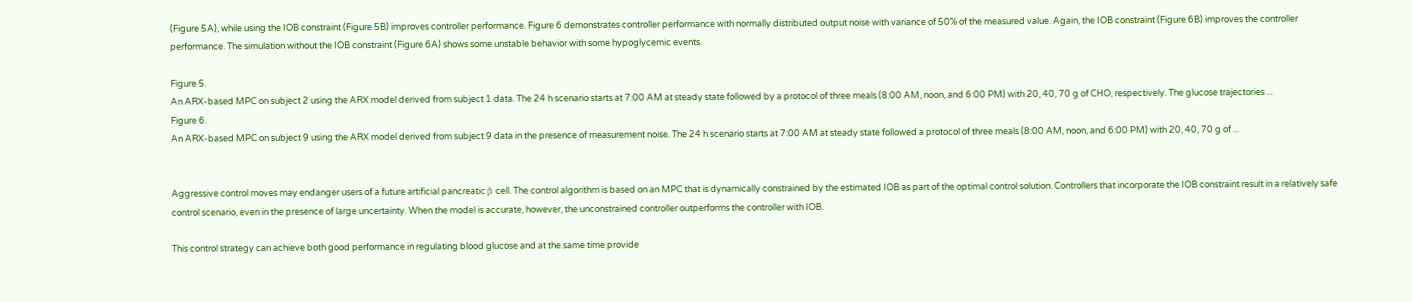(Figure 5A), while using the IOB constraint (Figure 5B) improves controller performance. Figure 6 demonstrates controller performance with normally distributed output noise with variance of 50% of the measured value. Again, the IOB constraint (Figure 6B) improves the controller performance. The simulation without the IOB constraint (Figure 6A) shows some unstable behavior with some hypoglycemic events.

Figure 5.
An ARX-based MPC on subject 2 using the ARX model derived from subject 1 data. The 24 h scenario starts at 7:00 AM at steady state followed by a protocol of three meals (8:00 AM, noon, and 6:00 PM) with 20, 40, 70 g of CHO, respectively. The glucose trajectories ...
Figure 6.
An ARX-based MPC on subject 9 using the ARX model derived from subject 9 data in the presence of measurement noise. The 24 h scenario starts at 7:00 AM at steady state followed a protocol of three meals (8:00 AM, noon, and 6:00 PM) with 20, 40, 70 g of ...


Aggressive control moves may endanger users of a future artificial pancreatic β cell. The control algorithm is based on an MPC that is dynamically constrained by the estimated IOB as part of the optimal control solution. Controllers that incorporate the IOB constraint result in a relatively safe control scenario, even in the presence of large uncertainty. When the model is accurate, however, the unconstrained controller outperforms the controller with IOB.

This control strategy can achieve both good performance in regulating blood glucose and at the same time provide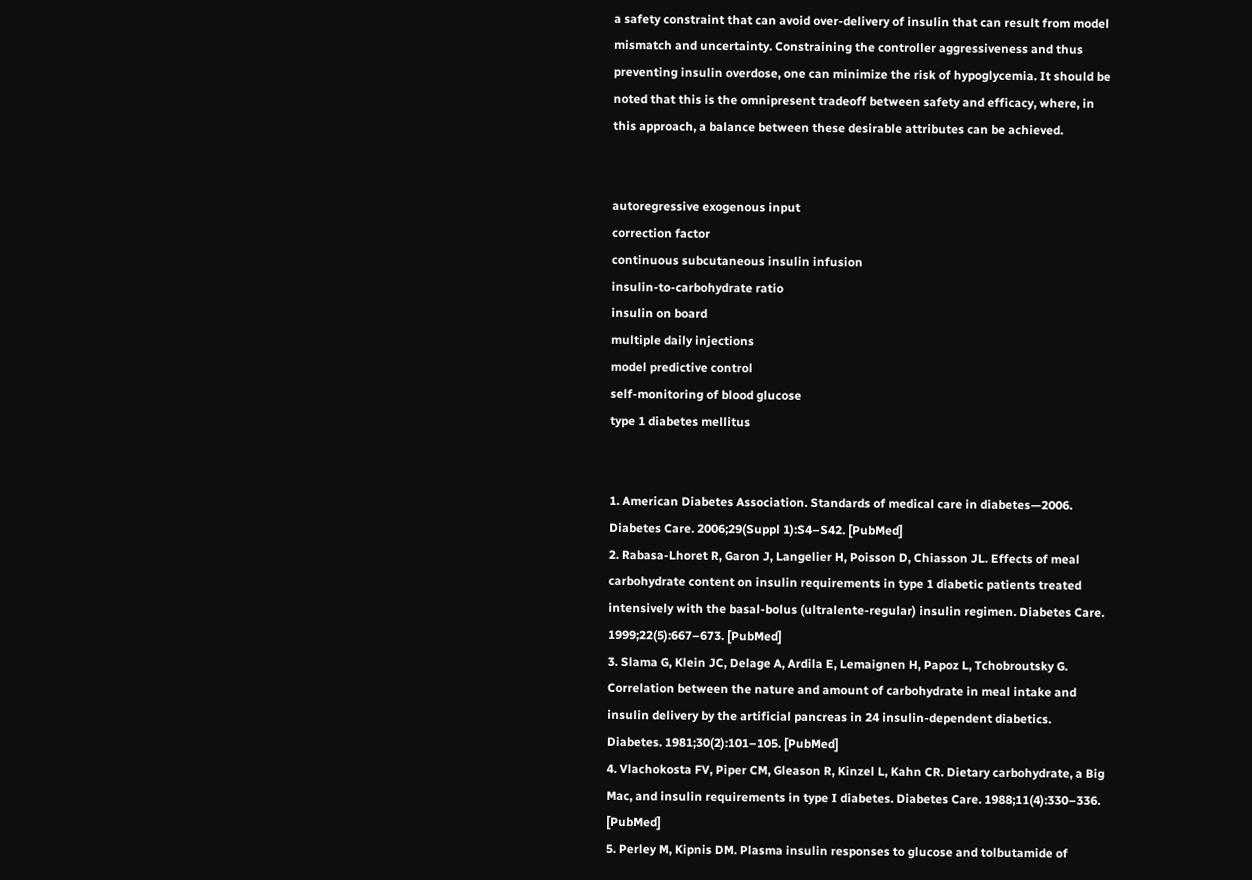a safety constraint that can avoid over-delivery of insulin that can result from model mismatch and uncertainty. Constraining the controller aggressiveness and thus preventing insulin overdose, one can minimize the risk of hypoglycemia. It should be noted that this is the omnipresent tradeoff between safety and efficacy, where, in this approach, a balance between these desirable attributes can be achieved.


autoregressive exogenous input
correction factor
continuous subcutaneous insulin infusion
insulin-to-carbohydrate ratio
insulin on board
multiple daily injections
model predictive control
self-monitoring of blood glucose
type 1 diabetes mellitus


1. American Diabetes Association. Standards of medical care in diabetes—2006. Diabetes Care. 2006;29(Suppl 1):S4–S42. [PubMed]
2. Rabasa-Lhoret R, Garon J, Langelier H, Poisson D, Chiasson JL. Effects of meal carbohydrate content on insulin requirements in type 1 diabetic patients treated intensively with the basal-bolus (ultralente-regular) insulin regimen. Diabetes Care. 1999;22(5):667–673. [PubMed]
3. Slama G, Klein JC, Delage A, Ardila E, Lemaignen H, Papoz L, Tchobroutsky G. Correlation between the nature and amount of carbohydrate in meal intake and insulin delivery by the artificial pancreas in 24 insulin-dependent diabetics. Diabetes. 1981;30(2):101–105. [PubMed]
4. Vlachokosta FV, Piper CM, Gleason R, Kinzel L, Kahn CR. Dietary carbohydrate, a Big Mac, and insulin requirements in type I diabetes. Diabetes Care. 1988;11(4):330–336. [PubMed]
5. Perley M, Kipnis DM. Plasma insulin responses to glucose and tolbutamide of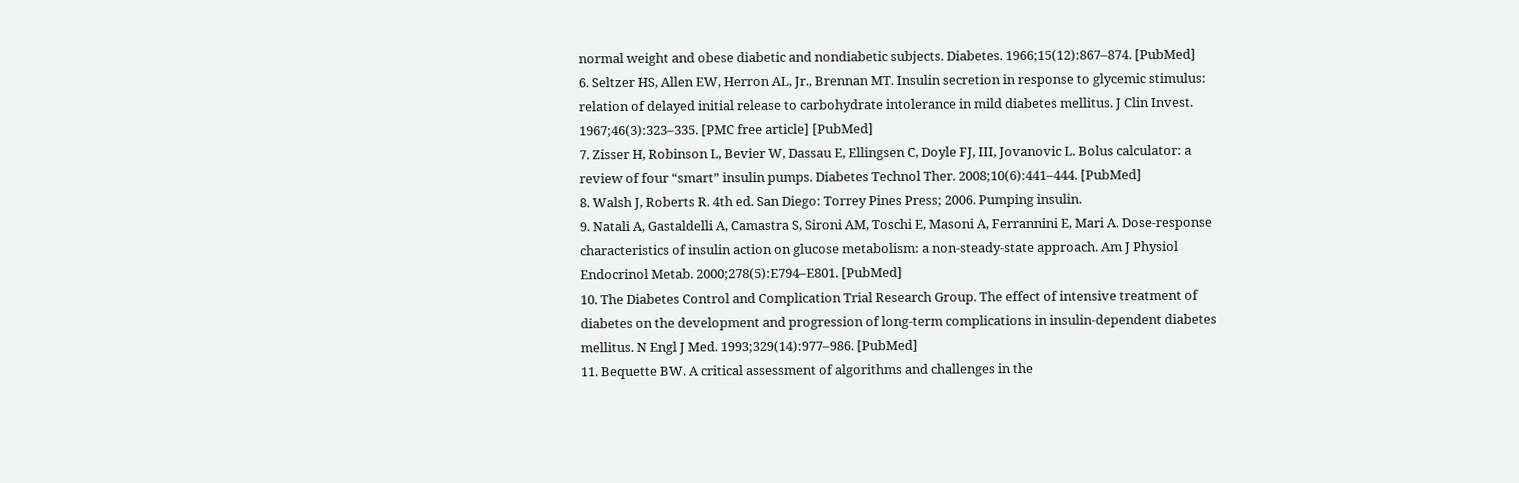normal weight and obese diabetic and nondiabetic subjects. Diabetes. 1966;15(12):867–874. [PubMed]
6. Seltzer HS, Allen EW, Herron AL, Jr., Brennan MT. Insulin secretion in response to glycemic stimulus: relation of delayed initial release to carbohydrate intolerance in mild diabetes mellitus. J Clin Invest. 1967;46(3):323–335. [PMC free article] [PubMed]
7. Zisser H, Robinson L, Bevier W, Dassau E, Ellingsen C, Doyle FJ, III, Jovanovic L. Bolus calculator: a review of four “smart” insulin pumps. Diabetes Technol Ther. 2008;10(6):441–444. [PubMed]
8. Walsh J, Roberts R. 4th ed. San Diego: Torrey Pines Press; 2006. Pumping insulin.
9. Natali A, Gastaldelli A, Camastra S, Sironi AM, Toschi E, Masoni A, Ferrannini E, Mari A. Dose-response characteristics of insulin action on glucose metabolism: a non-steady-state approach. Am J Physiol Endocrinol Metab. 2000;278(5):E794–E801. [PubMed]
10. The Diabetes Control and Complication Trial Research Group. The effect of intensive treatment of diabetes on the development and progression of long-term complications in insulin-dependent diabetes mellitus. N Engl J Med. 1993;329(14):977–986. [PubMed]
11. Bequette BW. A critical assessment of algorithms and challenges in the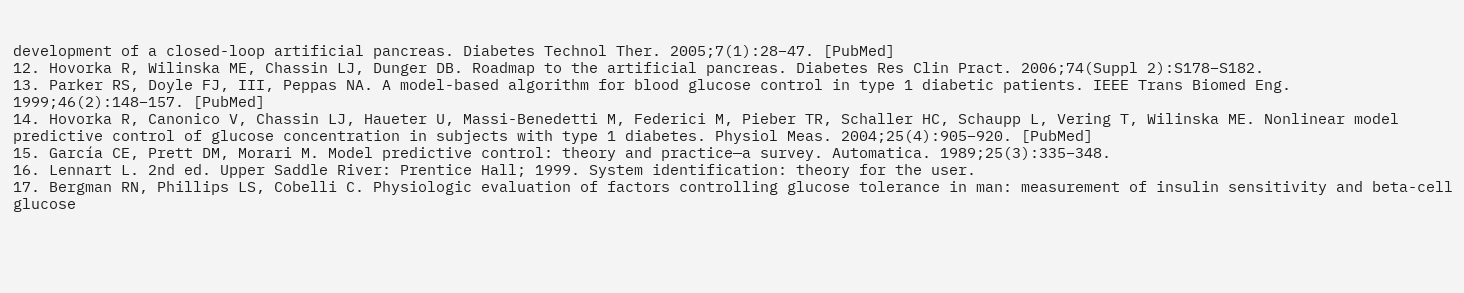development of a closed-loop artificial pancreas. Diabetes Technol Ther. 2005;7(1):28–47. [PubMed]
12. Hovorka R, Wilinska ME, Chassin LJ, Dunger DB. Roadmap to the artificial pancreas. Diabetes Res Clin Pract. 2006;74(Suppl 2):S178–S182.
13. Parker RS, Doyle FJ, III, Peppas NA. A model-based algorithm for blood glucose control in type 1 diabetic patients. IEEE Trans Biomed Eng. 1999;46(2):148–157. [PubMed]
14. Hovorka R, Canonico V, Chassin LJ, Haueter U, Massi-Benedetti M, Federici M, Pieber TR, Schaller HC, Schaupp L, Vering T, Wilinska ME. Nonlinear model predictive control of glucose concentration in subjects with type 1 diabetes. Physiol Meas. 2004;25(4):905–920. [PubMed]
15. García CE, Prett DM, Morari M. Model predictive control: theory and practice—a survey. Automatica. 1989;25(3):335–348.
16. Lennart L. 2nd ed. Upper Saddle River: Prentice Hall; 1999. System identification: theory for the user.
17. Bergman RN, Phillips LS, Cobelli C. Physiologic evaluation of factors controlling glucose tolerance in man: measurement of insulin sensitivity and beta-cell glucose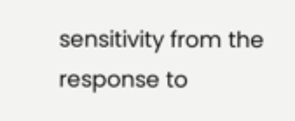sensitivity from the response to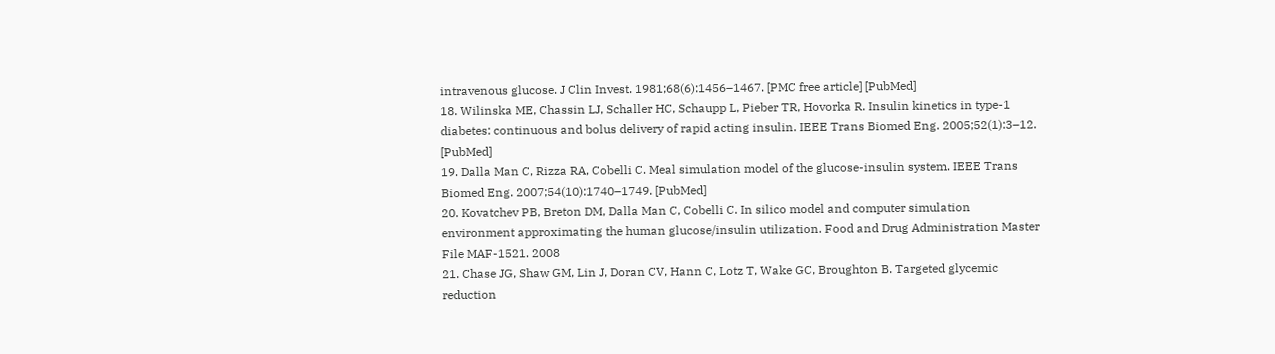intravenous glucose. J Clin Invest. 1981;68(6):1456–1467. [PMC free article] [PubMed]
18. Wilinska ME, Chassin LJ, Schaller HC, Schaupp L, Pieber TR, Hovorka R. Insulin kinetics in type-1 diabetes: continuous and bolus delivery of rapid acting insulin. IEEE Trans Biomed Eng. 2005;52(1):3–12. [PubMed]
19. Dalla Man C, Rizza RA, Cobelli C. Meal simulation model of the glucose-insulin system. IEEE Trans Biomed Eng. 2007;54(10):1740–1749. [PubMed]
20. Kovatchev PB, Breton DM, Dalla Man C, Cobelli C. In silico model and computer simulation environment approximating the human glucose/insulin utilization. Food and Drug Administration Master File MAF-1521. 2008
21. Chase JG, Shaw GM, Lin J, Doran CV, Hann C, Lotz T, Wake GC, Broughton B. Targeted glycemic reduction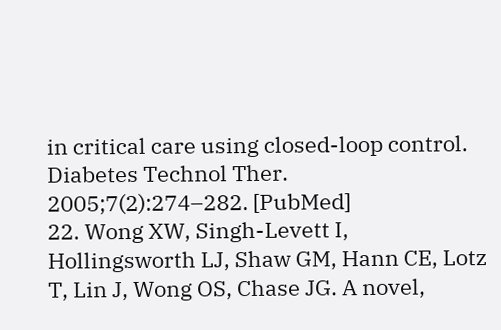in critical care using closed-loop control. Diabetes Technol Ther. 2005;7(2):274–282. [PubMed]
22. Wong XW, Singh-Levett I, Hollingsworth LJ, Shaw GM, Hann CE, Lotz T, Lin J, Wong OS, Chase JG. A novel,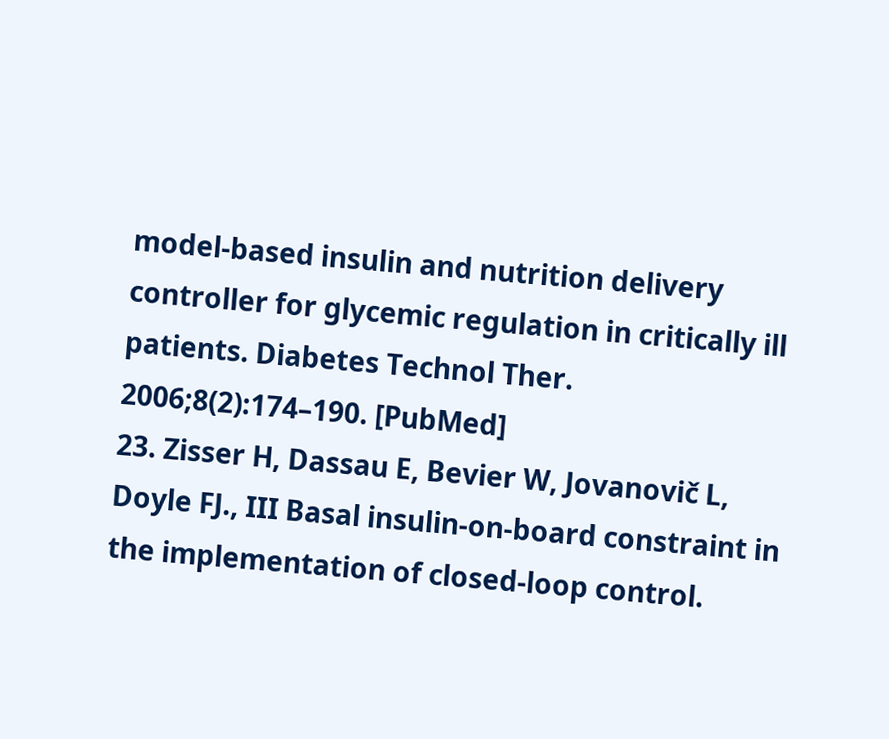model-based insulin and nutrition delivery controller for glycemic regulation in critically ill patients. Diabetes Technol Ther. 2006;8(2):174–190. [PubMed]
23. Zisser H, Dassau E, Bevier W, Jovanovič L, Doyle FJ., III Basal insulin-on-board constraint in the implementation of closed-loop control.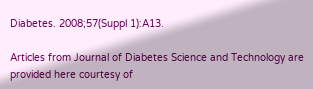Diabetes. 2008;57(Suppl 1):A13.

Articles from Journal of Diabetes Science and Technology are provided here courtesy of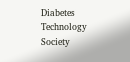Diabetes Technology Society